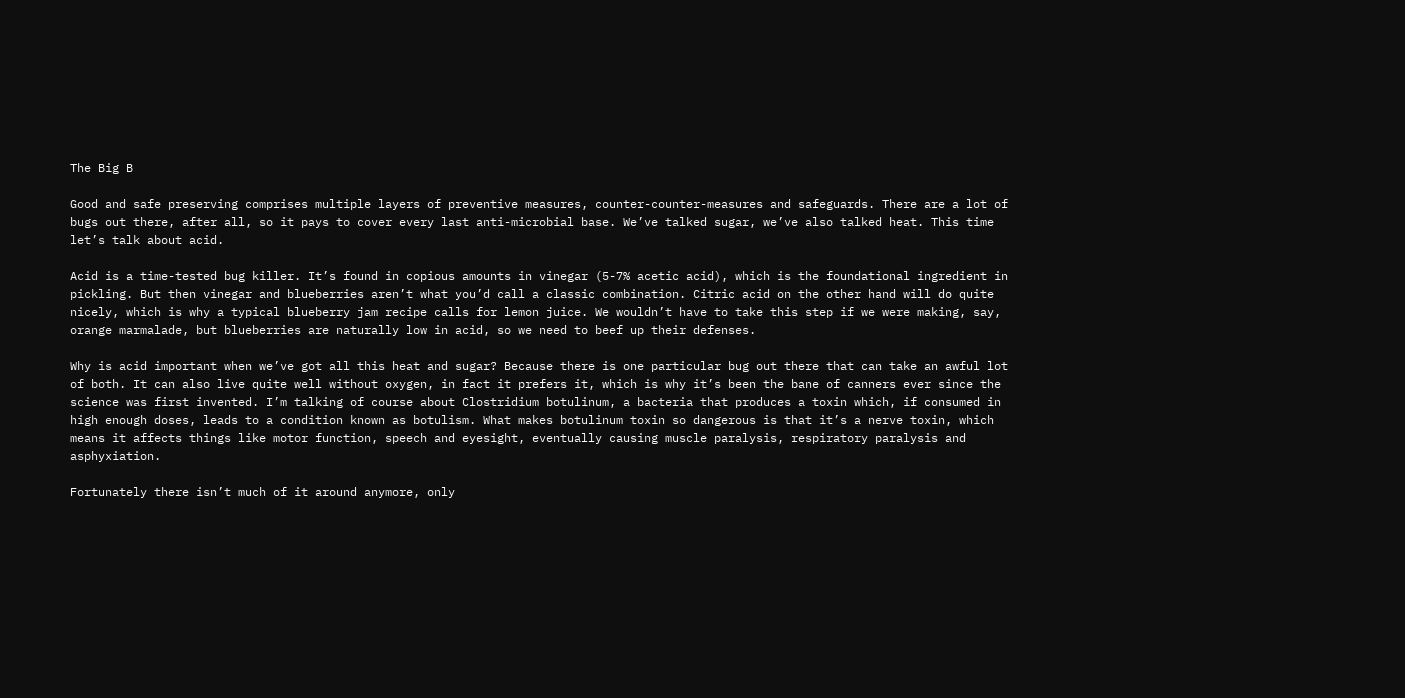The Big B

Good and safe preserving comprises multiple layers of preventive measures, counter-counter-measures and safeguards. There are a lot of bugs out there, after all, so it pays to cover every last anti-microbial base. We’ve talked sugar, we’ve also talked heat. This time let’s talk about acid.

Acid is a time-tested bug killer. It’s found in copious amounts in vinegar (5-7% acetic acid), which is the foundational ingredient in pickling. But then vinegar and blueberries aren’t what you’d call a classic combination. Citric acid on the other hand will do quite nicely, which is why a typical blueberry jam recipe calls for lemon juice. We wouldn’t have to take this step if we were making, say, orange marmalade, but blueberries are naturally low in acid, so we need to beef up their defenses.

Why is acid important when we’ve got all this heat and sugar? Because there is one particular bug out there that can take an awful lot of both. It can also live quite well without oxygen, in fact it prefers it, which is why it’s been the bane of canners ever since the science was first invented. I’m talking of course about Clostridium botulinum, a bacteria that produces a toxin which, if consumed in high enough doses, leads to a condition known as botulism. What makes botulinum toxin so dangerous is that it’s a nerve toxin, which means it affects things like motor function, speech and eyesight, eventually causing muscle paralysis, respiratory paralysis and asphyxiation.

Fortunately there isn’t much of it around anymore, only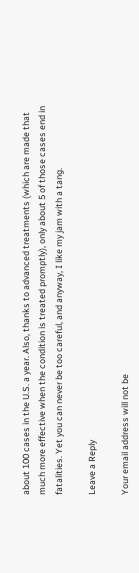about 100 cases in the U.S. a year. Also, thanks to advanced treatments (which are made that much more effective when the condition is treated promptly), only about 5 of those cases end in fatalities. Yet you can never be too careful, and anyway, I like my jam with a tang.

Leave a Reply

Your email address will not be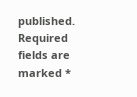published. Required fields are marked *